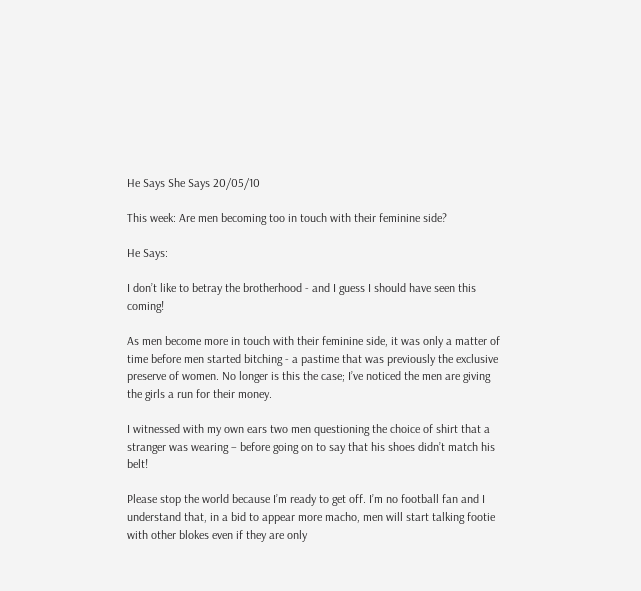He Says She Says 20/05/10

This week: Are men becoming too in touch with their feminine side?

He Says:

I don’t like to betray the brotherhood - and I guess I should have seen this coming!

As men become more in touch with their feminine side, it was only a matter of time before men started bitching - a pastime that was previously the exclusive preserve of women. No longer is this the case; I’ve noticed the men are giving the girls a run for their money.

I witnessed with my own ears two men questioning the choice of shirt that a stranger was wearing – before going on to say that his shoes didn’t match his belt!

Please stop the world because I’m ready to get off. I’m no football fan and I understand that, in a bid to appear more macho, men will start talking footie with other blokes even if they are only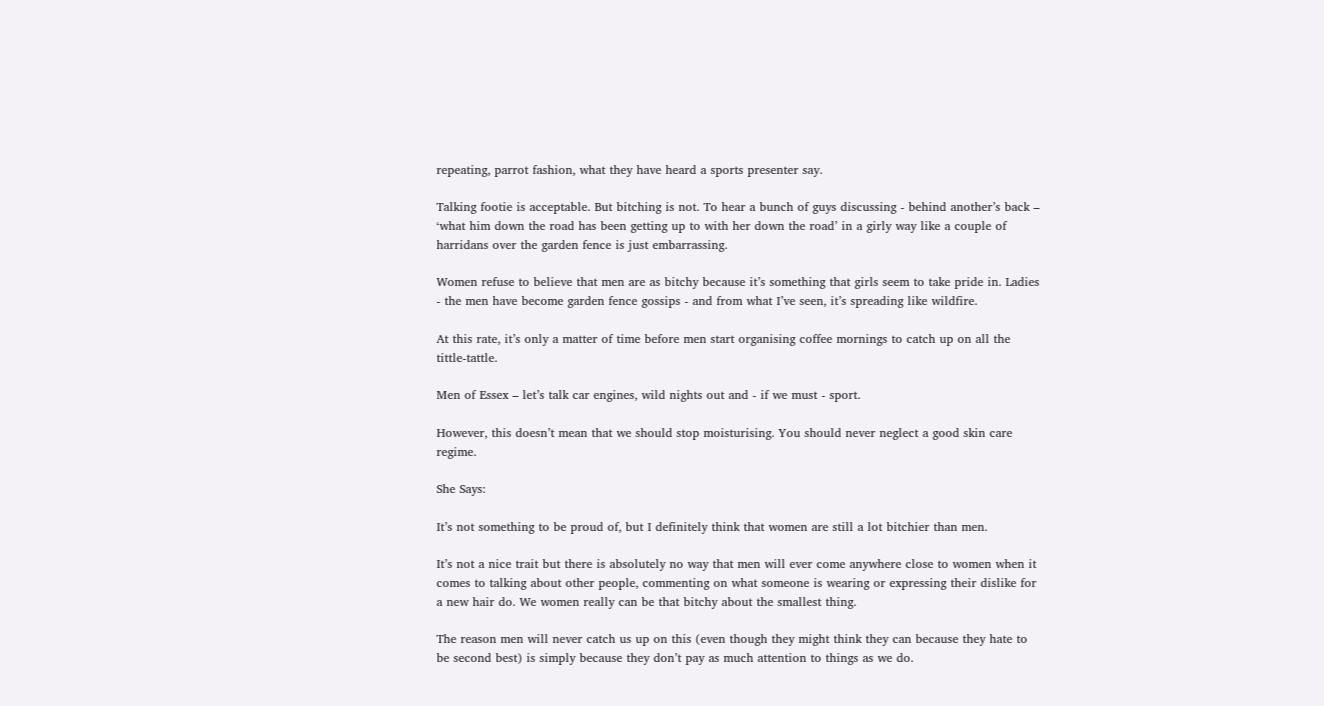repeating, parrot fashion, what they have heard a sports presenter say.

Talking footie is acceptable. But bitching is not. To hear a bunch of guys discussing - behind another’s back – ‘what him down the road has been getting up to with her down the road’ in a girly way like a couple of harridans over the garden fence is just embarrassing.

Women refuse to believe that men are as bitchy because it’s something that girls seem to take pride in. Ladies - the men have become garden fence gossips - and from what I’ve seen, it’s spreading like wildfire.

At this rate, it’s only a matter of time before men start organising coffee mornings to catch up on all the tittle-tattle.

Men of Essex – let’s talk car engines, wild nights out and - if we must - sport.

However, this doesn’t mean that we should stop moisturising. You should never neglect a good skin care regime.

She Says:

It’s not something to be proud of, but I definitely think that women are still a lot bitchier than men.

It’s not a nice trait but there is absolutely no way that men will ever come anywhere close to women when it comes to talking about other people, commenting on what someone is wearing or expressing their dislike for a new hair do. We women really can be that bitchy about the smallest thing.

The reason men will never catch us up on this (even though they might think they can because they hate to be second best) is simply because they don’t pay as much attention to things as we do.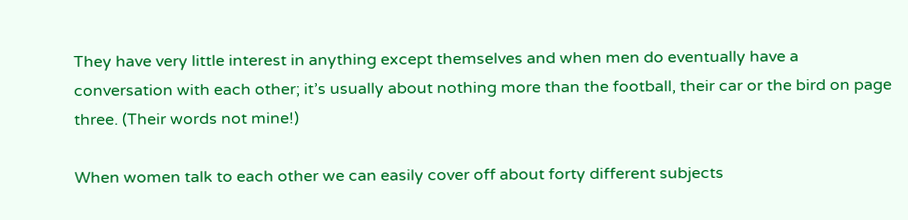They have very little interest in anything except themselves and when men do eventually have a conversation with each other; it’s usually about nothing more than the football, their car or the bird on page three. (Their words not mine!)

When women talk to each other we can easily cover off about forty different subjects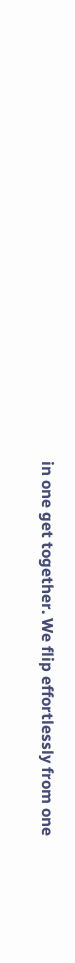in one get together. We flip effortlessly from one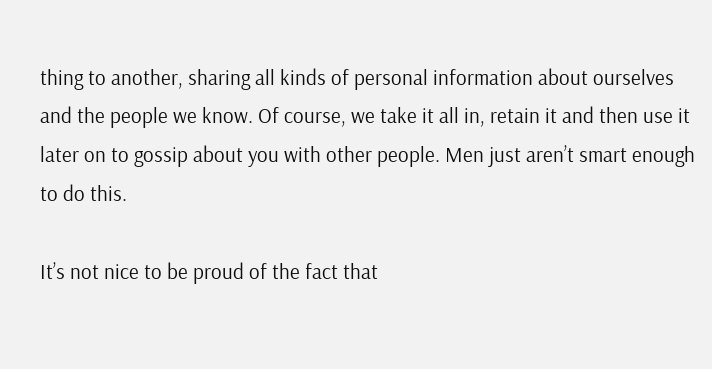thing to another, sharing all kinds of personal information about ourselves and the people we know. Of course, we take it all in, retain it and then use it later on to gossip about you with other people. Men just aren’t smart enough to do this.

It’s not nice to be proud of the fact that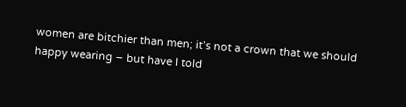women are bitchier than men; it’s not a crown that we should happy wearing – but have I told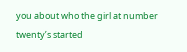you about who the girl at number twenty’s started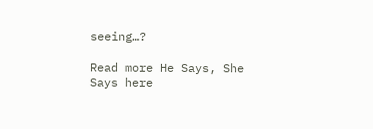seeing…?

Read more He Says, She Says here